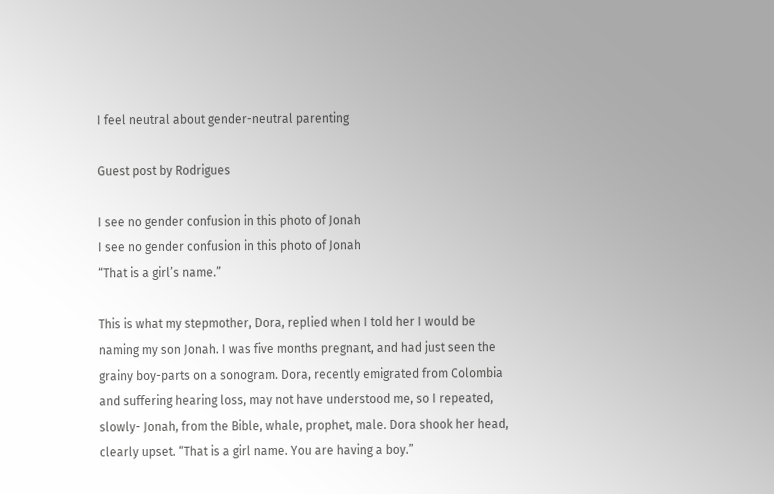I feel neutral about gender-neutral parenting

Guest post by Rodrigues

I see no gender confusion in this photo of Jonah
I see no gender confusion in this photo of Jonah
“That is a girl’s name.”

This is what my stepmother, Dora, replied when I told her I would be naming my son Jonah. I was five months pregnant, and had just seen the grainy boy-parts on a sonogram. Dora, recently emigrated from Colombia and suffering hearing loss, may not have understood me, so I repeated, slowly- Jonah, from the Bible, whale, prophet, male. Dora shook her head, clearly upset. “That is a girl name. You are having a boy.”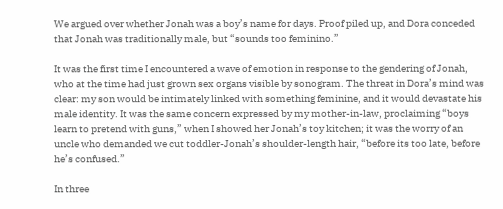We argued over whether Jonah was a boy’s name for days. Proof piled up, and Dora conceded that Jonah was traditionally male, but “sounds too feminino.”

It was the first time I encountered a wave of emotion in response to the gendering of Jonah, who at the time had just grown sex organs visible by sonogram. The threat in Dora’s mind was clear: my son would be intimately linked with something feminine, and it would devastate his male identity. It was the same concern expressed by my mother-in-law, proclaiming “boys learn to pretend with guns,” when I showed her Jonah’s toy kitchen; it was the worry of an uncle who demanded we cut toddler-Jonah’s shoulder-length hair, “before its too late, before he’s confused.”

In three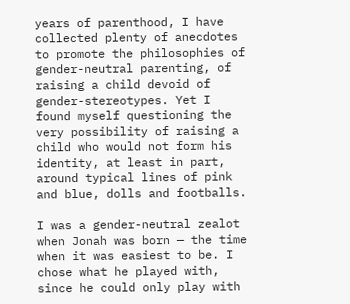years of parenthood, I have collected plenty of anecdotes to promote the philosophies of gender-neutral parenting, of raising a child devoid of gender-stereotypes. Yet I found myself questioning the very possibility of raising a child who would not form his identity, at least in part, around typical lines of pink and blue, dolls and footballs.

I was a gender-neutral zealot when Jonah was born — the time when it was easiest to be. I chose what he played with, since he could only play with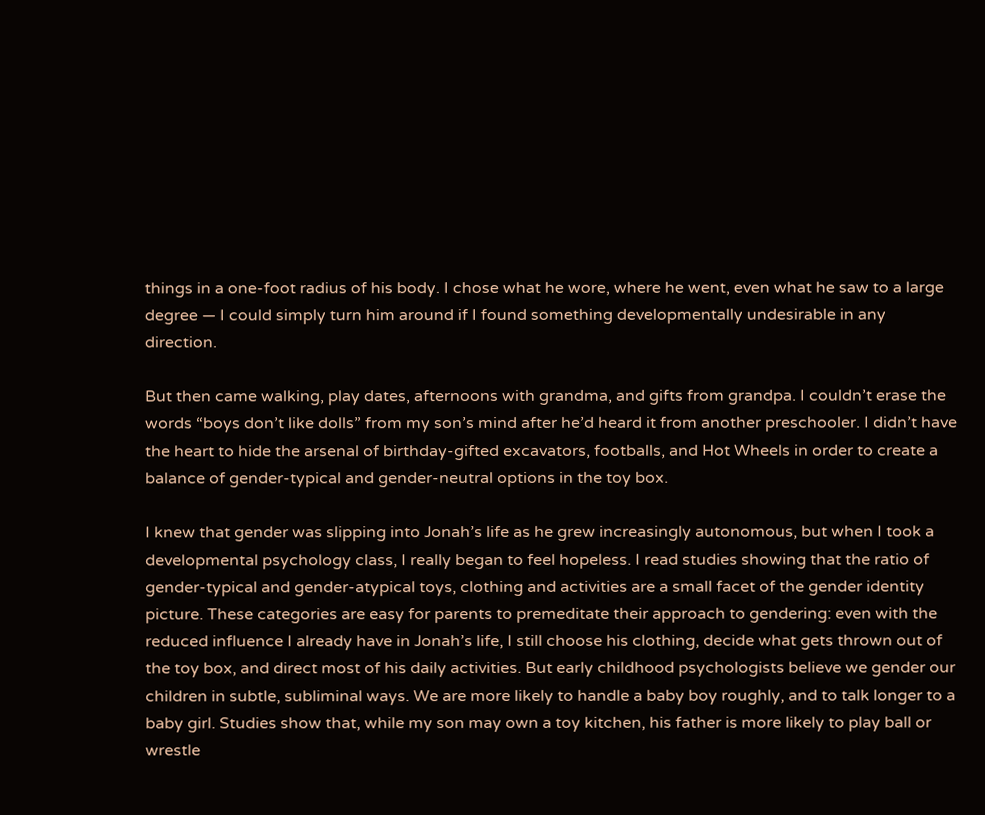things in a one-foot radius of his body. I chose what he wore, where he went, even what he saw to a large degree — I could simply turn him around if I found something developmentally undesirable in any direction.

But then came walking, play dates, afternoons with grandma, and gifts from grandpa. I couldn’t erase the words “boys don’t like dolls” from my son’s mind after he’d heard it from another preschooler. I didn’t have the heart to hide the arsenal of birthday-gifted excavators, footballs, and Hot Wheels in order to create a balance of gender-typical and gender-neutral options in the toy box.

I knew that gender was slipping into Jonah’s life as he grew increasingly autonomous, but when I took a developmental psychology class, I really began to feel hopeless. I read studies showing that the ratio of gender-typical and gender-atypical toys, clothing and activities are a small facet of the gender identity picture. These categories are easy for parents to premeditate their approach to gendering: even with the reduced influence I already have in Jonah’s life, I still choose his clothing, decide what gets thrown out of the toy box, and direct most of his daily activities. But early childhood psychologists believe we gender our children in subtle, subliminal ways. We are more likely to handle a baby boy roughly, and to talk longer to a baby girl. Studies show that, while my son may own a toy kitchen, his father is more likely to play ball or wrestle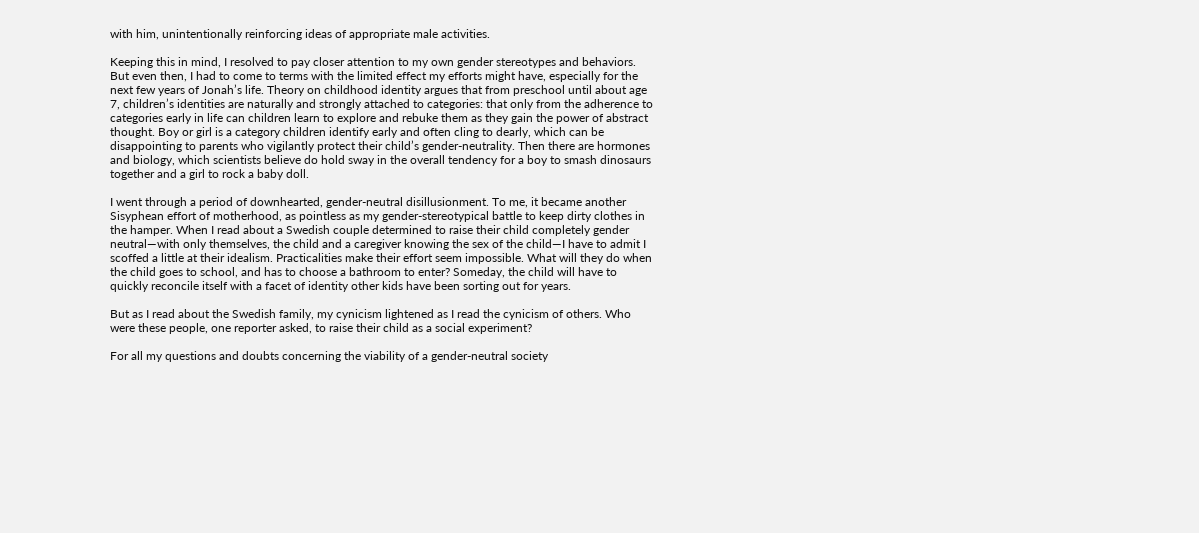with him, unintentionally reinforcing ideas of appropriate male activities.

Keeping this in mind, I resolved to pay closer attention to my own gender stereotypes and behaviors. But even then, I had to come to terms with the limited effect my efforts might have, especially for the next few years of Jonah’s life. Theory on childhood identity argues that from preschool until about age 7, children’s identities are naturally and strongly attached to categories: that only from the adherence to categories early in life can children learn to explore and rebuke them as they gain the power of abstract thought. Boy or girl is a category children identify early and often cling to dearly, which can be disappointing to parents who vigilantly protect their child’s gender-neutrality. Then there are hormones and biology, which scientists believe do hold sway in the overall tendency for a boy to smash dinosaurs together and a girl to rock a baby doll.

I went through a period of downhearted, gender-neutral disillusionment. To me, it became another Sisyphean effort of motherhood, as pointless as my gender-stereotypical battle to keep dirty clothes in the hamper. When I read about a Swedish couple determined to raise their child completely gender neutral—with only themselves, the child and a caregiver knowing the sex of the child—I have to admit I scoffed a little at their idealism. Practicalities make their effort seem impossible. What will they do when the child goes to school, and has to choose a bathroom to enter? Someday, the child will have to quickly reconcile itself with a facet of identity other kids have been sorting out for years.

But as I read about the Swedish family, my cynicism lightened as I read the cynicism of others. Who were these people, one reporter asked, to raise their child as a social experiment?

For all my questions and doubts concerning the viability of a gender-neutral society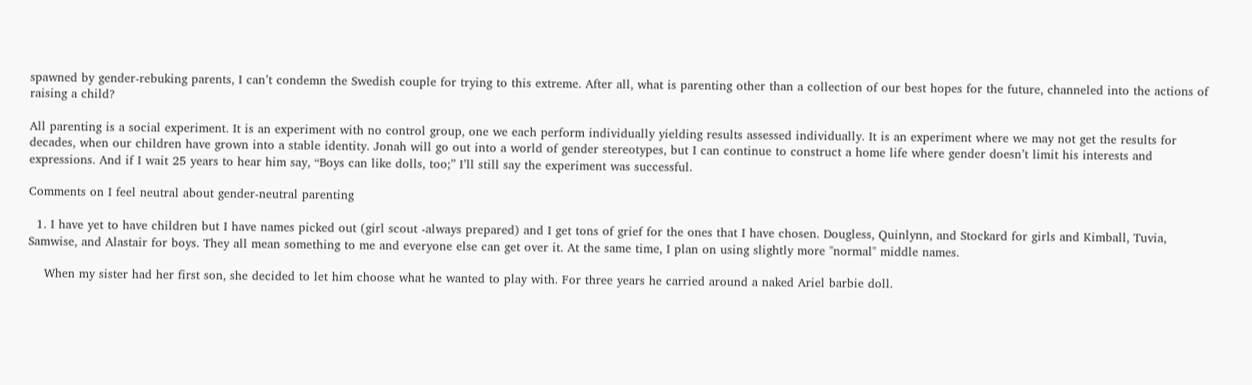spawned by gender-rebuking parents, I can’t condemn the Swedish couple for trying to this extreme. After all, what is parenting other than a collection of our best hopes for the future, channeled into the actions of raising a child?

All parenting is a social experiment. It is an experiment with no control group, one we each perform individually yielding results assessed individually. It is an experiment where we may not get the results for decades, when our children have grown into a stable identity. Jonah will go out into a world of gender stereotypes, but I can continue to construct a home life where gender doesn’t limit his interests and expressions. And if I wait 25 years to hear him say, “Boys can like dolls, too;” I’ll still say the experiment was successful.

Comments on I feel neutral about gender-neutral parenting

  1. I have yet to have children but I have names picked out (girl scout -always prepared) and I get tons of grief for the ones that I have chosen. Dougless, Quinlynn, and Stockard for girls and Kimball, Tuvia, Samwise, and Alastair for boys. They all mean something to me and everyone else can get over it. At the same time, I plan on using slightly more "normal" middle names.

    When my sister had her first son, she decided to let him choose what he wanted to play with. For three years he carried around a naked Ariel barbie doll.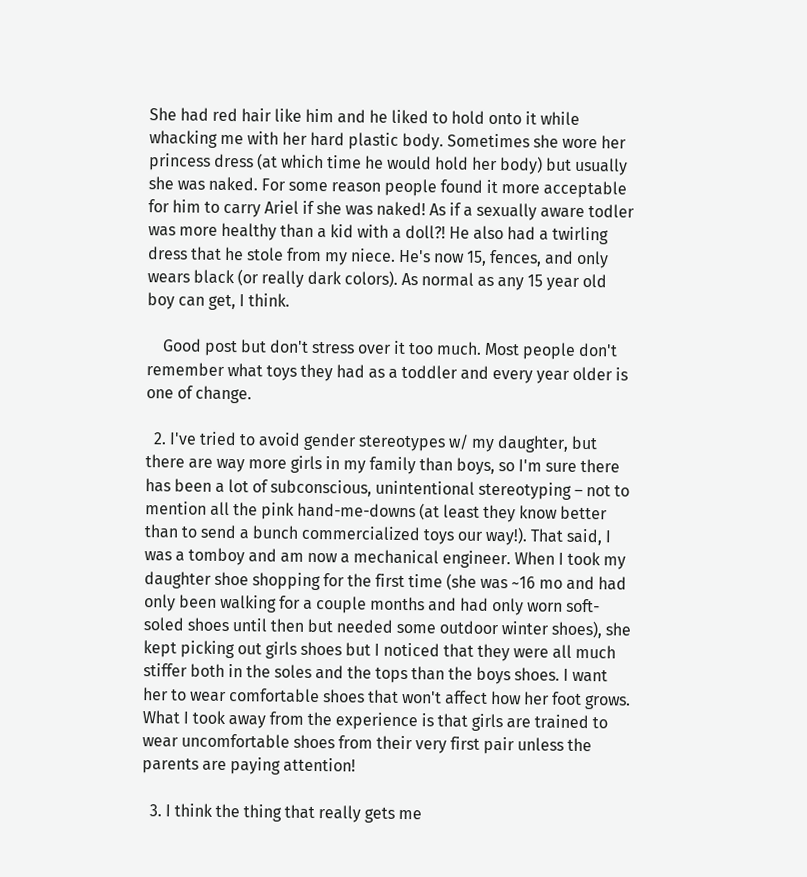She had red hair like him and he liked to hold onto it while whacking me with her hard plastic body. Sometimes she wore her princess dress (at which time he would hold her body) but usually she was naked. For some reason people found it more acceptable for him to carry Ariel if she was naked! As if a sexually aware todler was more healthy than a kid with a doll?! He also had a twirling dress that he stole from my niece. He's now 15, fences, and only wears black (or really dark colors). As normal as any 15 year old boy can get, I think.

    Good post but don't stress over it too much. Most people don't remember what toys they had as a toddler and every year older is one of change.

  2. I've tried to avoid gender stereotypes w/ my daughter, but there are way more girls in my family than boys, so I'm sure there has been a lot of subconscious, unintentional stereotyping – not to mention all the pink hand-me-downs (at least they know better than to send a bunch commercialized toys our way!). That said, I was a tomboy and am now a mechanical engineer. When I took my daughter shoe shopping for the first time (she was ~16 mo and had only been walking for a couple months and had only worn soft-soled shoes until then but needed some outdoor winter shoes), she kept picking out girls shoes but I noticed that they were all much stiffer both in the soles and the tops than the boys shoes. I want her to wear comfortable shoes that won't affect how her foot grows. What I took away from the experience is that girls are trained to wear uncomfortable shoes from their very first pair unless the parents are paying attention!

  3. I think the thing that really gets me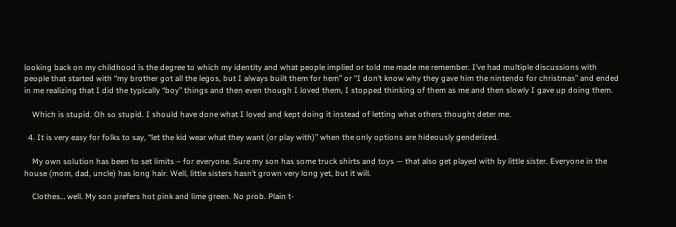looking back on my childhood is the degree to which my identity and what people implied or told me made me remember. I’ve had multiple discussions with people that started with “my brother got all the legos, but I always built them for hem” or “I don’t know why they gave him the nintendo for christmas” and ended in me realizing that I did the typically “boy” things and then even though I loved them, I stopped thinking of them as me and then slowly I gave up doing them.

    Which is stupid. Oh so stupid. I should have done what I loved and kept doing it instead of letting what others thought deter me.

  4. It is very easy for folks to say, “let the kid wear what they want (or play with)” when the only options are hideously genderized.

    My own solution has been to set limits – for everyone. Sure my son has some truck shirts and toys — that also get played with by little sister. Everyone in the house (mom, dad, uncle) has long hair. Well, little sisters hasn’t grown very long yet, but it will.

    Clothes… well. My son prefers hot pink and lime green. No prob. Plain t-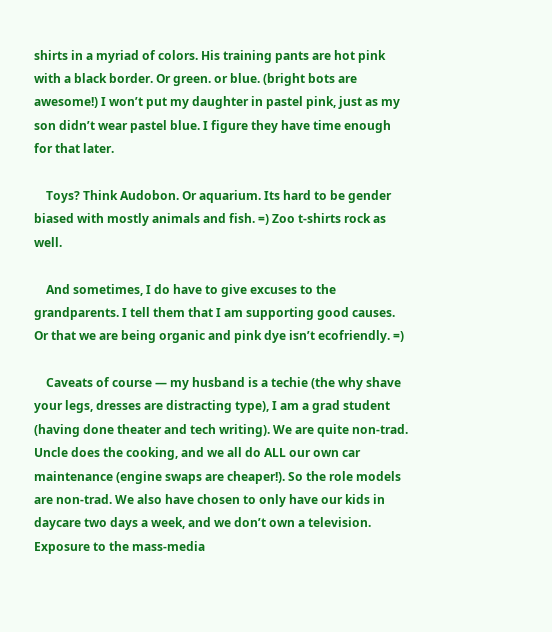shirts in a myriad of colors. His training pants are hot pink with a black border. Or green. or blue. (bright bots are awesome!) I won’t put my daughter in pastel pink, just as my son didn’t wear pastel blue. I figure they have time enough for that later.

    Toys? Think Audobon. Or aquarium. Its hard to be gender biased with mostly animals and fish. =) Zoo t-shirts rock as well.

    And sometimes, I do have to give excuses to the grandparents. I tell them that I am supporting good causes. Or that we are being organic and pink dye isn’t ecofriendly. =)

    Caveats of course — my husband is a techie (the why shave your legs, dresses are distracting type), I am a grad student (having done theater and tech writing). We are quite non-trad. Uncle does the cooking, and we all do ALL our own car maintenance (engine swaps are cheaper!). So the role models are non-trad. We also have chosen to only have our kids in daycare two days a week, and we don’t own a television. Exposure to the mass-media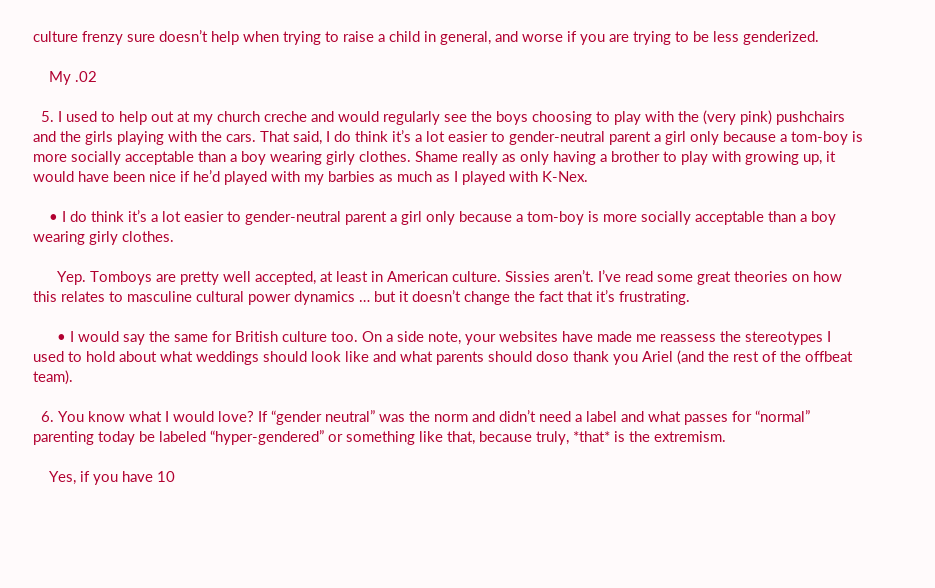culture frenzy sure doesn’t help when trying to raise a child in general, and worse if you are trying to be less genderized.

    My .02

  5. I used to help out at my church creche and would regularly see the boys choosing to play with the (very pink) pushchairs and the girls playing with the cars. That said, I do think it’s a lot easier to gender-neutral parent a girl only because a tom-boy is more socially acceptable than a boy wearing girly clothes. Shame really as only having a brother to play with growing up, it would have been nice if he’d played with my barbies as much as I played with K-Nex.

    • I do think it’s a lot easier to gender-neutral parent a girl only because a tom-boy is more socially acceptable than a boy wearing girly clothes.

      Yep. Tomboys are pretty well accepted, at least in American culture. Sissies aren’t. I’ve read some great theories on how this relates to masculine cultural power dynamics … but it doesn’t change the fact that it’s frustrating.

      • I would say the same for British culture too. On a side note, your websites have made me reassess the stereotypes I used to hold about what weddings should look like and what parents should doso thank you Ariel (and the rest of the offbeat team).

  6. You know what I would love? If “gender neutral” was the norm and didn’t need a label and what passes for “normal” parenting today be labeled “hyper-gendered” or something like that, because truly, *that* is the extremism.

    Yes, if you have 10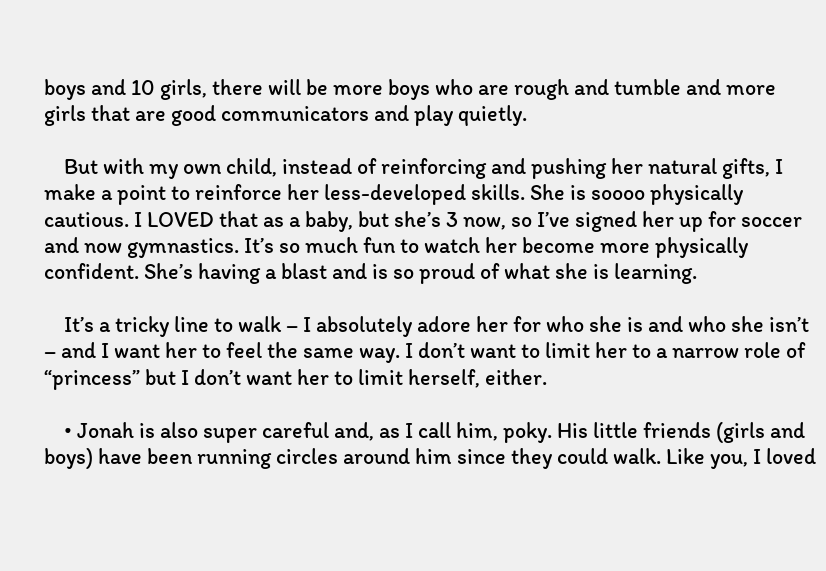boys and 10 girls, there will be more boys who are rough and tumble and more girls that are good communicators and play quietly.

    But with my own child, instead of reinforcing and pushing her natural gifts, I make a point to reinforce her less-developed skills. She is soooo physically cautious. I LOVED that as a baby, but she’s 3 now, so I’ve signed her up for soccer and now gymnastics. It’s so much fun to watch her become more physically confident. She’s having a blast and is so proud of what she is learning.

    It’s a tricky line to walk – I absolutely adore her for who she is and who she isn’t – and I want her to feel the same way. I don’t want to limit her to a narrow role of “princess” but I don’t want her to limit herself, either.

    • Jonah is also super careful and, as I call him, poky. His little friends (girls and boys) have been running circles around him since they could walk. Like you, I loved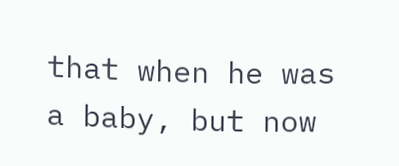that when he was a baby, but now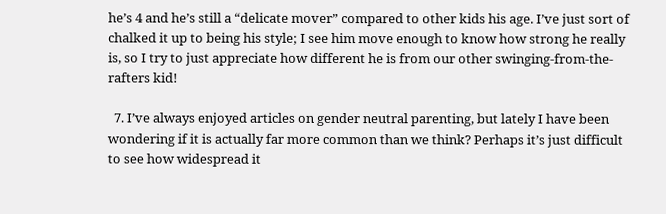he’s 4 and he’s still a “delicate mover” compared to other kids his age. I’ve just sort of chalked it up to being his style; I see him move enough to know how strong he really is, so I try to just appreciate how different he is from our other swinging-from-the-rafters kid!

  7. I’ve always enjoyed articles on gender neutral parenting, but lately I have been wondering if it is actually far more common than we think? Perhaps it’s just difficult to see how widespread it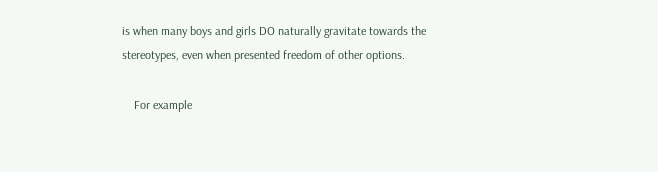is when many boys and girls DO naturally gravitate towards the stereotypes, even when presented freedom of other options.

    For example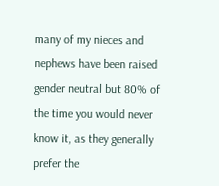many of my nieces and nephews have been raised gender neutral but 80% of the time you would never know it, as they generally prefer the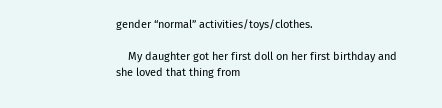gender “normal” activities/toys/clothes.

    My daughter got her first doll on her first birthday and she loved that thing from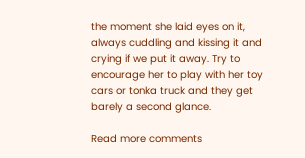the moment she laid eyes on it, always cuddling and kissing it and crying if we put it away. Try to encourage her to play with her toy cars or tonka truck and they get barely a second glance.

Read more comments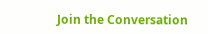Join the Conversation